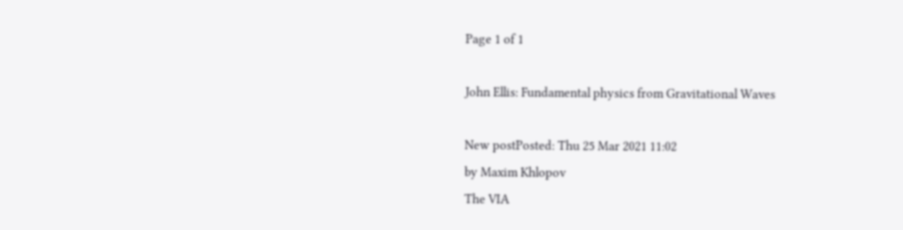Page 1 of 1

John Ellis: Fundamental physics from Gravitational Waves

New postPosted: Thu 25 Mar 2021 11:02
by Maxim Khlopov
The VIA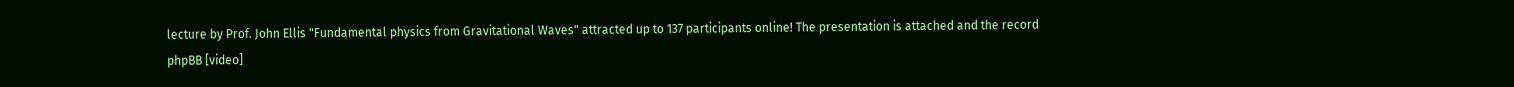lecture by Prof. John Ellis "Fundamental physics from Gravitational Waves" attracted up to 137 participants online! The presentation is attached and the record
phpBB [video]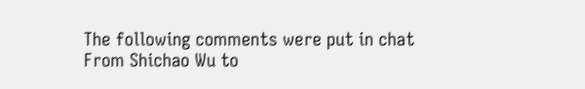The following comments were put in chat
From Shichao Wu to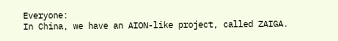Everyone:
In China, we have an AION-like project, called ZAIGA.